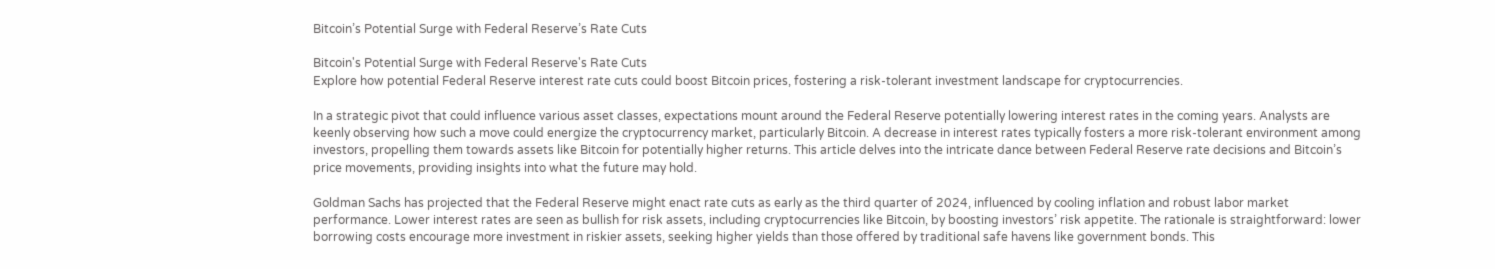Bitcoin’s Potential Surge with Federal Reserve’s Rate Cuts

Bitcoin's Potential Surge with Federal Reserve's Rate Cuts
Explore how potential Federal Reserve interest rate cuts could boost Bitcoin prices, fostering a risk-tolerant investment landscape for cryptocurrencies.

In a strategic pivot that could influence various asset classes, expectations mount around the Federal Reserve potentially lowering interest rates in the coming years. Analysts are keenly observing how such a move could energize the cryptocurrency market, particularly Bitcoin. A decrease in interest rates typically fosters a more risk-tolerant environment among investors, propelling them towards assets like Bitcoin for potentially higher returns. This article delves into the intricate dance between Federal Reserve rate decisions and Bitcoin’s price movements, providing insights into what the future may hold.

Goldman Sachs has projected that the Federal Reserve might enact rate cuts as early as the third quarter of 2024, influenced by cooling inflation and robust labor market performance. Lower interest rates are seen as bullish for risk assets, including cryptocurrencies like Bitcoin, by boosting investors’ risk appetite. The rationale is straightforward: lower borrowing costs encourage more investment in riskier assets, seeking higher yields than those offered by traditional safe havens like government bonds. This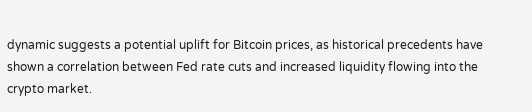dynamic suggests a potential uplift for Bitcoin prices, as historical precedents have shown a correlation between Fed rate cuts and increased liquidity flowing into the crypto market.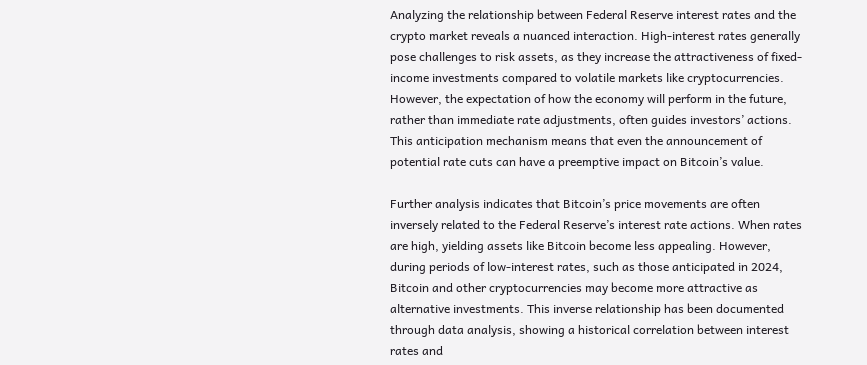Analyzing the relationship between Federal Reserve interest rates and the crypto market reveals a nuanced interaction. High-interest rates generally pose challenges to risk assets, as they increase the attractiveness of fixed-income investments compared to volatile markets like cryptocurrencies. However, the expectation of how the economy will perform in the future, rather than immediate rate adjustments, often guides investors’ actions. This anticipation mechanism means that even the announcement of potential rate cuts can have a preemptive impact on Bitcoin’s value.

Further analysis indicates that Bitcoin’s price movements are often inversely related to the Federal Reserve’s interest rate actions. When rates are high, yielding assets like Bitcoin become less appealing. However, during periods of low-interest rates, such as those anticipated in 2024, Bitcoin and other cryptocurrencies may become more attractive as alternative investments. This inverse relationship has been documented through data analysis, showing a historical correlation between interest rates and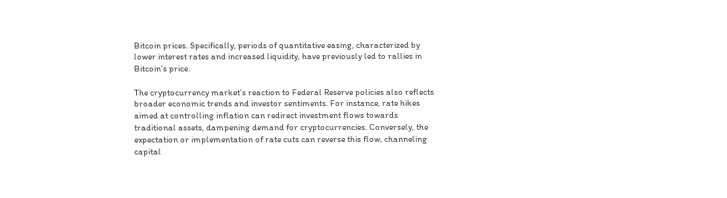Bitcoin prices. Specifically, periods of quantitative easing, characterized by lower interest rates and increased liquidity, have previously led to rallies in Bitcoin’s price.

The cryptocurrency market’s reaction to Federal Reserve policies also reflects broader economic trends and investor sentiments. For instance, rate hikes aimed at controlling inflation can redirect investment flows towards traditional assets, dampening demand for cryptocurrencies. Conversely, the expectation or implementation of rate cuts can reverse this flow, channeling capital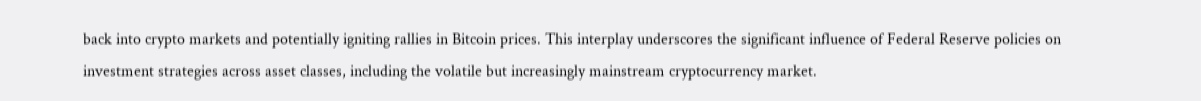back into crypto markets and potentially igniting rallies in Bitcoin prices. This interplay underscores the significant influence of Federal Reserve policies on investment strategies across asset classes, including the volatile but increasingly mainstream cryptocurrency market.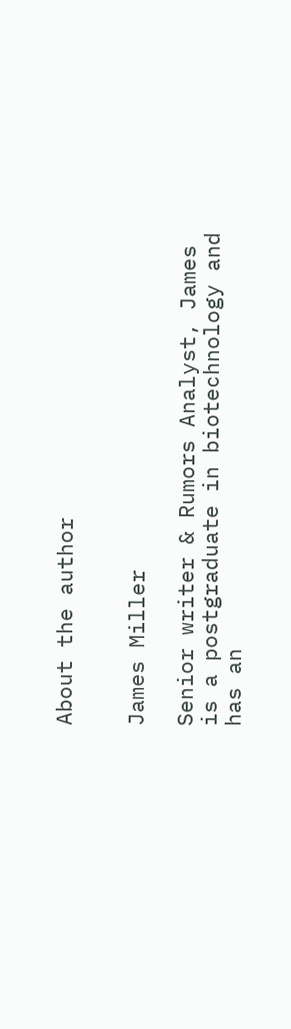About the author


James Miller

Senior writer & Rumors Analyst, James is a postgraduate in biotechnology and has an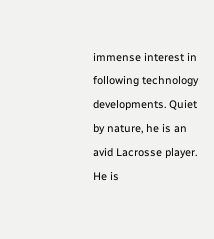immense interest in following technology developments. Quiet by nature, he is an avid Lacrosse player. He is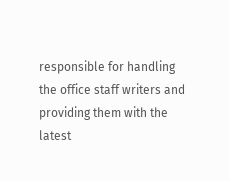responsible for handling the office staff writers and providing them with the latest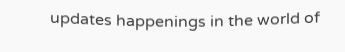updates happenings in the world of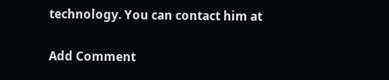technology. You can contact him at

Add Comment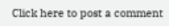Click here to post a comment